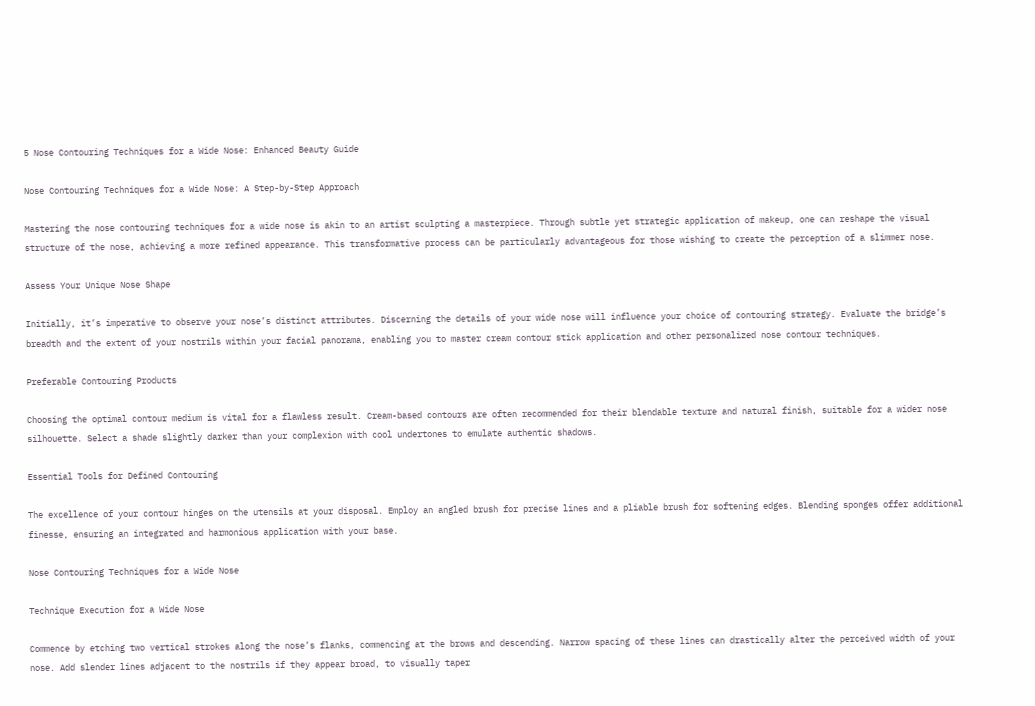5 Nose Contouring Techniques for a Wide Nose: Enhanced Beauty Guide

Nose Contouring Techniques for a Wide Nose: A Step-by-Step Approach

Mastering the nose contouring techniques for a wide nose is akin to an artist sculpting a masterpiece. Through subtle yet strategic application of makeup, one can reshape the visual structure of the nose, achieving a more refined appearance. This transformative process can be particularly advantageous for those wishing to create the perception of a slimmer nose.

Assess Your Unique Nose Shape

Initially, it’s imperative to observe your nose’s distinct attributes. Discerning the details of your wide nose will influence your choice of contouring strategy. Evaluate the bridge’s breadth and the extent of your nostrils within your facial panorama, enabling you to master cream contour stick application and other personalized nose contour techniques.

Preferable Contouring Products

Choosing the optimal contour medium is vital for a flawless result. Cream-based contours are often recommended for their blendable texture and natural finish, suitable for a wider nose silhouette. Select a shade slightly darker than your complexion with cool undertones to emulate authentic shadows.

Essential Tools for Defined Contouring

The excellence of your contour hinges on the utensils at your disposal. Employ an angled brush for precise lines and a pliable brush for softening edges. Blending sponges offer additional finesse, ensuring an integrated and harmonious application with your base.

Nose Contouring Techniques for a Wide Nose

Technique Execution for a Wide Nose

Commence by etching two vertical strokes along the nose’s flanks, commencing at the brows and descending. Narrow spacing of these lines can drastically alter the perceived width of your nose. Add slender lines adjacent to the nostrils if they appear broad, to visually taper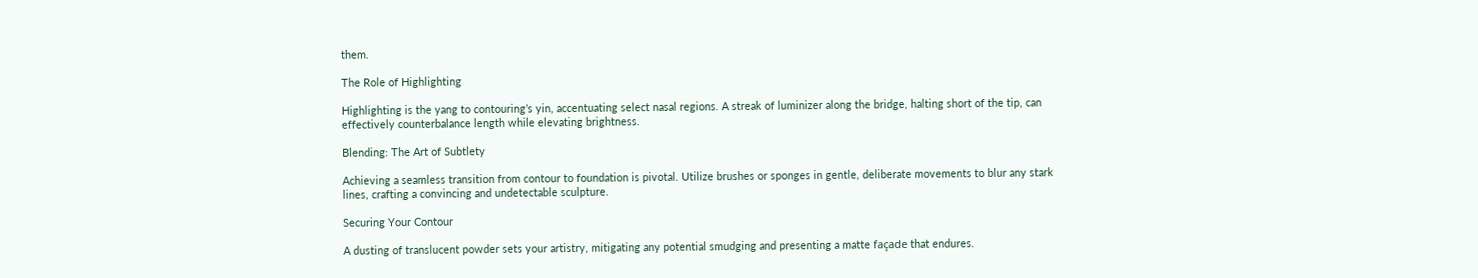them.

The Role of Highlighting

Highlighting is the yang to contouring’s yin, accentuating select nasal regions. A streak of luminizer along the bridge, halting short of the tip, can effectively counterbalance length while elevating brightness.

Blending: The Art of Subtlety

Achieving a seamless transition from contour to foundation is pivotal. Utilize brushes or sponges in gentle, deliberate movements to blur any stark lines, crafting a convincing and undetectable sculpture.

Securing Your Contour

A dusting of translucent powder sets your artistry, mitigating any potential smudging and presenting a matte façade that endures.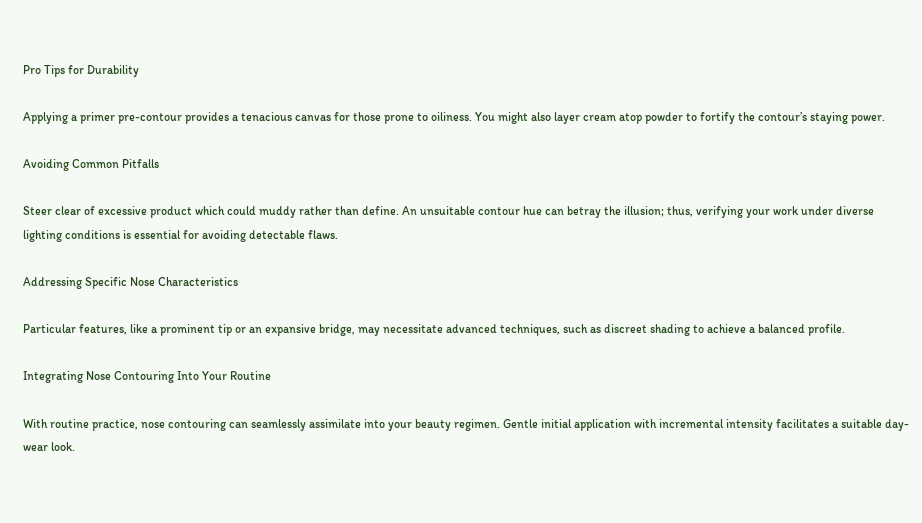Pro Tips for Durability

Applying a primer pre-contour provides a tenacious canvas for those prone to oiliness. You might also layer cream atop powder to fortify the contour’s staying power.

Avoiding Common Pitfalls

Steer clear of excessive product which could muddy rather than define. An unsuitable contour hue can betray the illusion; thus, verifying your work under diverse lighting conditions is essential for avoiding detectable flaws.

Addressing Specific Nose Characteristics

Particular features, like a prominent tip or an expansive bridge, may necessitate advanced techniques, such as discreet shading to achieve a balanced profile.

Integrating Nose Contouring Into Your Routine

With routine practice, nose contouring can seamlessly assimilate into your beauty regimen. Gentle initial application with incremental intensity facilitates a suitable day-wear look.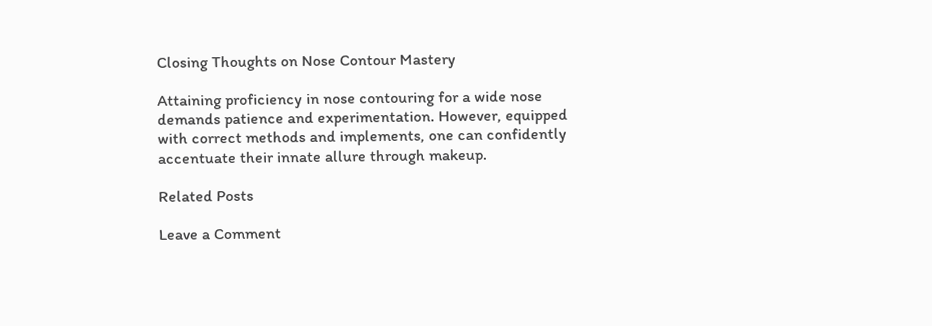Closing Thoughts on Nose Contour Mastery

Attaining proficiency in nose contouring for a wide nose demands patience and experimentation. However, equipped with correct methods and implements, one can confidently accentuate their innate allure through makeup.

Related Posts

Leave a Comment